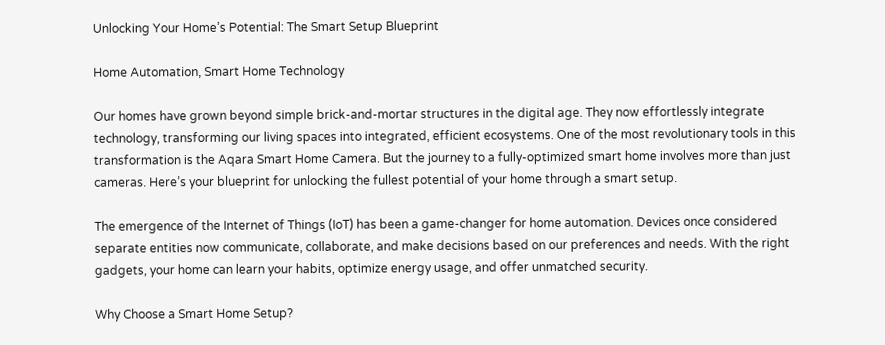Unlocking Your Home’s Potential: The Smart Setup Blueprint

Home Automation, Smart Home Technology

Our homes have grown beyond simple brick-and-mortar structures in the digital age. They now effortlessly integrate technology, transforming our living spaces into integrated, efficient ecosystems. One of the most revolutionary tools in this transformation is the Aqara Smart Home Camera. But the journey to a fully-optimized smart home involves more than just cameras. Here’s your blueprint for unlocking the fullest potential of your home through a smart setup.

The emergence of the Internet of Things (IoT) has been a game-changer for home automation. Devices once considered separate entities now communicate, collaborate, and make decisions based on our preferences and needs. With the right gadgets, your home can learn your habits, optimize energy usage, and offer unmatched security.

Why Choose a Smart Home Setup?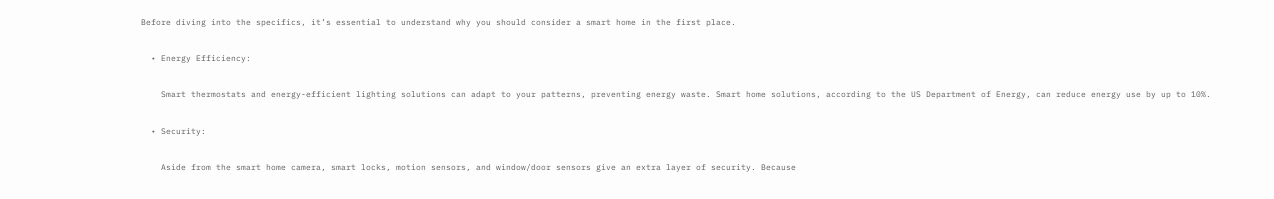Before diving into the specifics, it’s essential to understand why you should consider a smart home in the first place.

  • Energy Efficiency:

    Smart thermostats and energy-efficient lighting solutions can adapt to your patterns, preventing energy waste. Smart home solutions, according to the US Department of Energy, can reduce energy use by up to 10%.

  • Security:

    Aside from the smart home camera, smart locks, motion sensors, and window/door sensors give an extra layer of security. Because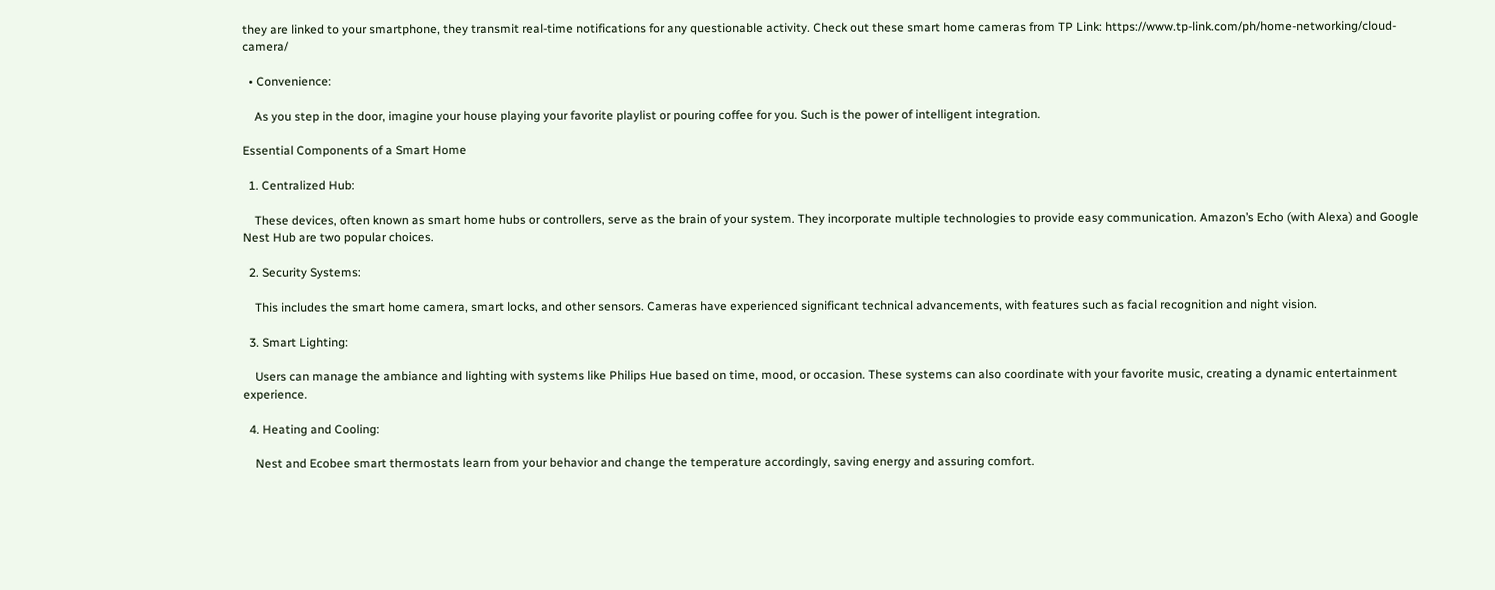they are linked to your smartphone, they transmit real-time notifications for any questionable activity. Check out these smart home cameras from TP Link: https://www.tp-link.com/ph/home-networking/cloud-camera/

  • Convenience:

    As you step in the door, imagine your house playing your favorite playlist or pouring coffee for you. Such is the power of intelligent integration.

Essential Components of a Smart Home

  1. Centralized Hub:

    These devices, often known as smart home hubs or controllers, serve as the brain of your system. They incorporate multiple technologies to provide easy communication. Amazon’s Echo (with Alexa) and Google Nest Hub are two popular choices.

  2. Security Systems:

    This includes the smart home camera, smart locks, and other sensors. Cameras have experienced significant technical advancements, with features such as facial recognition and night vision.

  3. Smart Lighting:

    Users can manage the ambiance and lighting with systems like Philips Hue based on time, mood, or occasion. These systems can also coordinate with your favorite music, creating a dynamic entertainment experience.

  4. Heating and Cooling:

    Nest and Ecobee smart thermostats learn from your behavior and change the temperature accordingly, saving energy and assuring comfort.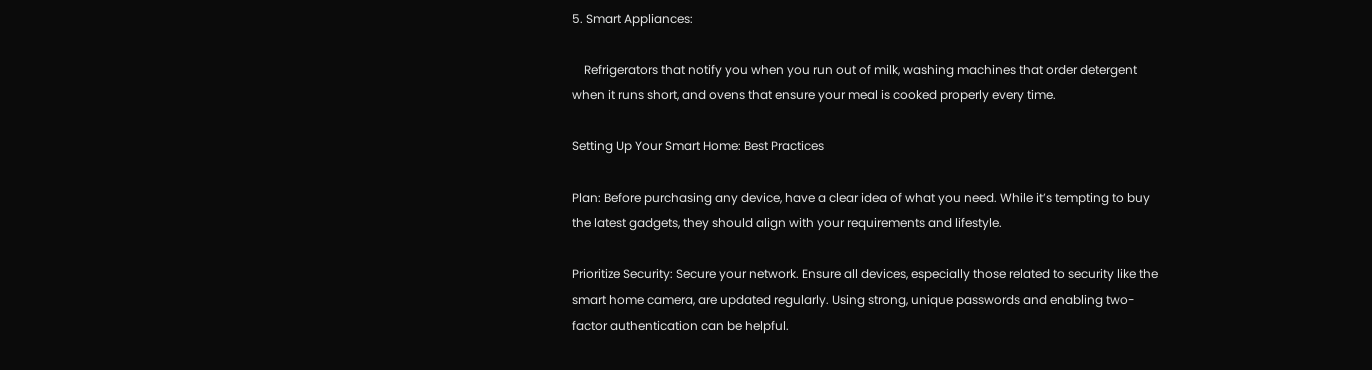5. Smart Appliances:

    Refrigerators that notify you when you run out of milk, washing machines that order detergent when it runs short, and ovens that ensure your meal is cooked properly every time.

Setting Up Your Smart Home: Best Practices

Plan: Before purchasing any device, have a clear idea of what you need. While it’s tempting to buy the latest gadgets, they should align with your requirements and lifestyle.

Prioritize Security: Secure your network. Ensure all devices, especially those related to security like the smart home camera, are updated regularly. Using strong, unique passwords and enabling two-factor authentication can be helpful.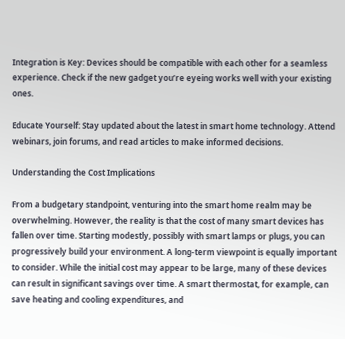Integration is Key: Devices should be compatible with each other for a seamless experience. Check if the new gadget you’re eyeing works well with your existing ones.

Educate Yourself: Stay updated about the latest in smart home technology. Attend webinars, join forums, and read articles to make informed decisions.

Understanding the Cost Implications

From a budgetary standpoint, venturing into the smart home realm may be overwhelming. However, the reality is that the cost of many smart devices has fallen over time. Starting modestly, possibly with smart lamps or plugs, you can progressively build your environment. A long-term viewpoint is equally important to consider. While the initial cost may appear to be large, many of these devices can result in significant savings over time. A smart thermostat, for example, can save heating and cooling expenditures, and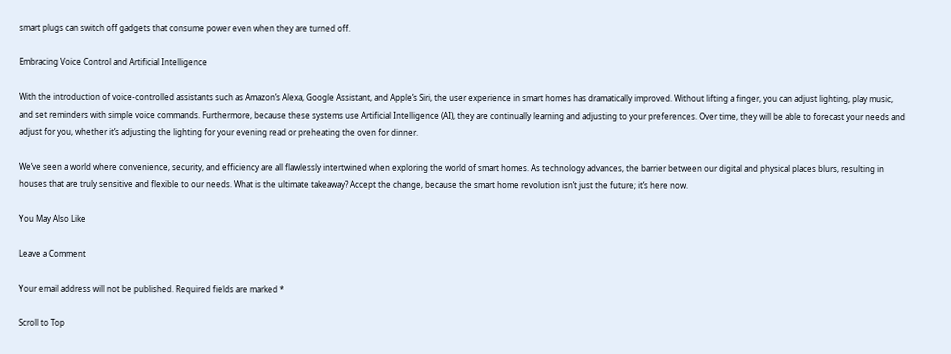smart plugs can switch off gadgets that consume power even when they are turned off.

Embracing Voice Control and Artificial Intelligence

With the introduction of voice-controlled assistants such as Amazon’s Alexa, Google Assistant, and Apple’s Siri, the user experience in smart homes has dramatically improved. Without lifting a finger, you can adjust lighting, play music, and set reminders with simple voice commands. Furthermore, because these systems use Artificial Intelligence (AI), they are continually learning and adjusting to your preferences. Over time, they will be able to forecast your needs and adjust for you, whether it’s adjusting the lighting for your evening read or preheating the oven for dinner.

We’ve seen a world where convenience, security, and efficiency are all flawlessly intertwined when exploring the world of smart homes. As technology advances, the barrier between our digital and physical places blurs, resulting in houses that are truly sensitive and flexible to our needs. What is the ultimate takeaway? Accept the change, because the smart home revolution isn’t just the future; it’s here now.

You May Also Like

Leave a Comment

Your email address will not be published. Required fields are marked *

Scroll to Top